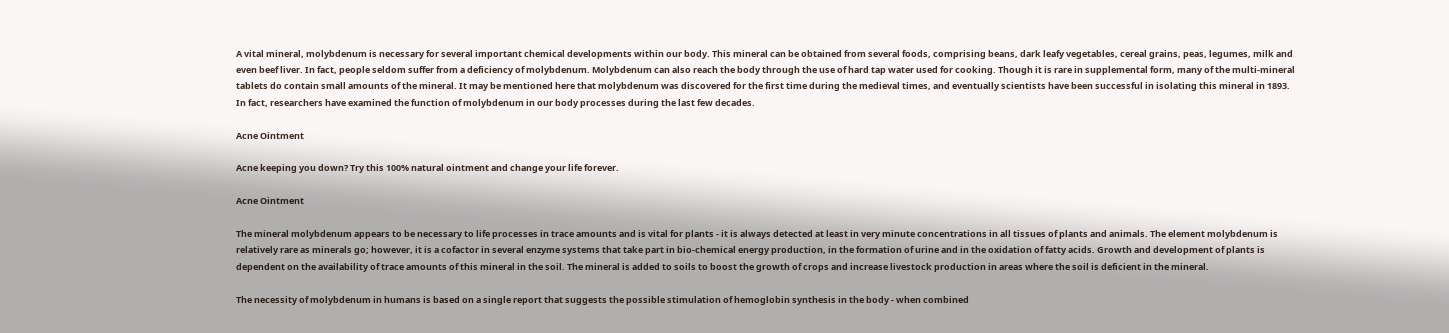A vital mineral, molybdenum is necessary for several important chemical developments within our body. This mineral can be obtained from several foods, comprising beans, dark leafy vegetables, cereal grains, peas, legumes, milk and even beef liver. In fact, people seldom suffer from a deficiency of molybdenum. Molybdenum can also reach the body through the use of hard tap water used for cooking. Though it is rare in supplemental form, many of the multi-mineral tablets do contain small amounts of the mineral. It may be mentioned here that molybdenum was discovered for the first time during the medieval times, and eventually scientists have been successful in isolating this mineral in 1893. In fact, researchers have examined the function of molybdenum in our body processes during the last few decades.

Acne Ointment

Acne keeping you down? Try this 100% natural ointment and change your life forever.

Acne Ointment

The mineral molybdenum appears to be necessary to life processes in trace amounts and is vital for plants - it is always detected at least in very minute concentrations in all tissues of plants and animals. The element molybdenum is relatively rare as minerals go; however, it is a cofactor in several enzyme systems that take part in bio-chemical energy production, in the formation of urine and in the oxidation of fatty acids. Growth and development of plants is dependent on the availability of trace amounts of this mineral in the soil. The mineral is added to soils to boost the growth of crops and increase livestock production in areas where the soil is deficient in the mineral.

The necessity of molybdenum in humans is based on a single report that suggests the possible stimulation of hemoglobin synthesis in the body - when combined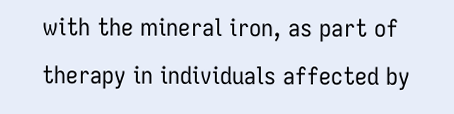with the mineral iron, as part of therapy in individuals affected by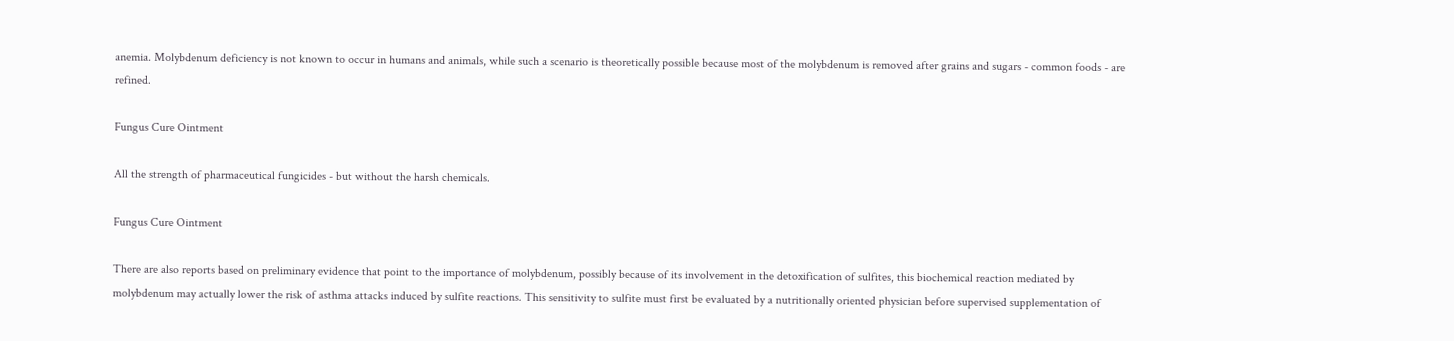anemia. Molybdenum deficiency is not known to occur in humans and animals, while such a scenario is theoretically possible because most of the molybdenum is removed after grains and sugars - common foods - are refined.

Fungus Cure Ointment

All the strength of pharmaceutical fungicides - but without the harsh chemicals.

Fungus Cure Ointment

There are also reports based on preliminary evidence that point to the importance of molybdenum, possibly because of its involvement in the detoxification of sulfites, this biochemical reaction mediated by molybdenum may actually lower the risk of asthma attacks induced by sulfite reactions. This sensitivity to sulfite must first be evaluated by a nutritionally oriented physician before supervised supplementation of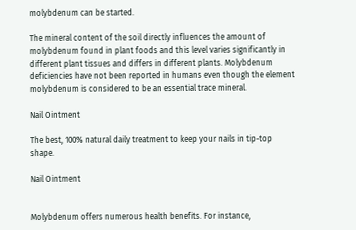molybdenum can be started.

The mineral content of the soil directly influences the amount of molybdenum found in plant foods and this level varies significantly in different plant tissues and differs in different plants. Molybdenum deficiencies have not been reported in humans even though the element molybdenum is considered to be an essential trace mineral.

Nail Ointment

The best, 100% natural daily treatment to keep your nails in tip-top shape.

Nail Ointment


Molybdenum offers numerous health benefits. For instance,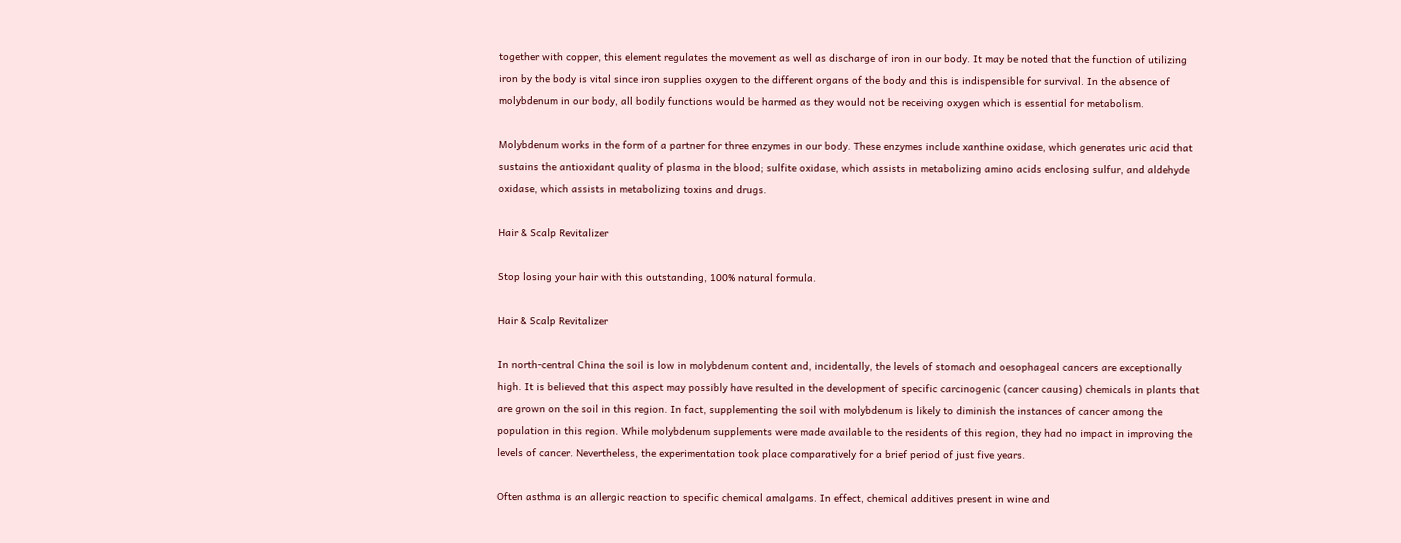together with copper, this element regulates the movement as well as discharge of iron in our body. It may be noted that the function of utilizing iron by the body is vital since iron supplies oxygen to the different organs of the body and this is indispensible for survival. In the absence of molybdenum in our body, all bodily functions would be harmed as they would not be receiving oxygen which is essential for metabolism.

Molybdenum works in the form of a partner for three enzymes in our body. These enzymes include xanthine oxidase, which generates uric acid that sustains the antioxidant quality of plasma in the blood; sulfite oxidase, which assists in metabolizing amino acids enclosing sulfur, and aldehyde oxidase, which assists in metabolizing toxins and drugs.

Hair & Scalp Revitalizer

Stop losing your hair with this outstanding, 100% natural formula.

Hair & Scalp Revitalizer

In north-central China the soil is low in molybdenum content and, incidentally, the levels of stomach and oesophageal cancers are exceptionally high. It is believed that this aspect may possibly have resulted in the development of specific carcinogenic (cancer causing) chemicals in plants that are grown on the soil in this region. In fact, supplementing the soil with molybdenum is likely to diminish the instances of cancer among the population in this region. While molybdenum supplements were made available to the residents of this region, they had no impact in improving the levels of cancer. Nevertheless, the experimentation took place comparatively for a brief period of just five years.

Often asthma is an allergic reaction to specific chemical amalgams. In effect, chemical additives present in wine and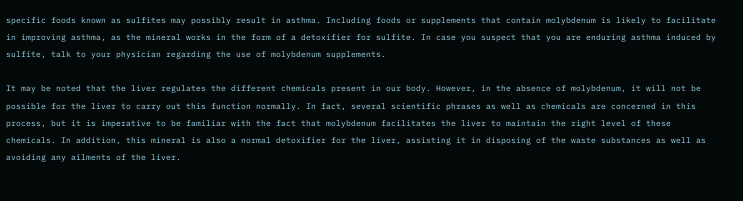specific foods known as sulfites may possibly result in asthma. Including foods or supplements that contain molybdenum is likely to facilitate in improving asthma, as the mineral works in the form of a detoxifier for sulfite. In case you suspect that you are enduring asthma induced by sulfite, talk to your physician regarding the use of molybdenum supplements.

It may be noted that the liver regulates the different chemicals present in our body. However, in the absence of molybdenum, it will not be possible for the liver to carry out this function normally. In fact, several scientific phrases as well as chemicals are concerned in this process, but it is imperative to be familiar with the fact that molybdenum facilitates the liver to maintain the right level of these chemicals. In addition, this mineral is also a normal detoxifier for the liver, assisting it in disposing of the waste substances as well as avoiding any ailments of the liver.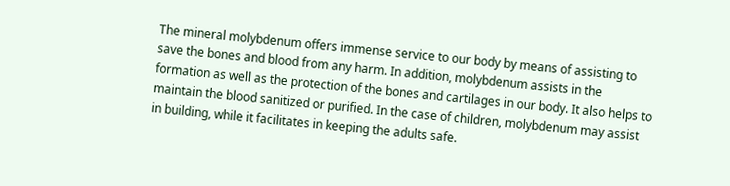The mineral molybdenum offers immense service to our body by means of assisting to save the bones and blood from any harm. In addition, molybdenum assists in the formation as well as the protection of the bones and cartilages in our body. It also helps to maintain the blood sanitized or purified. In the case of children, molybdenum may assist in building, while it facilitates in keeping the adults safe.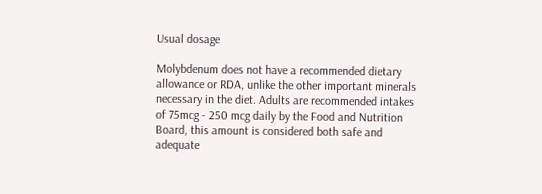Usual dosage

Molybdenum does not have a recommended dietary allowance or RDA, unlike the other important minerals necessary in the diet. Adults are recommended intakes of 75mcg - 250 mcg daily by the Food and Nutrition Board, this amount is considered both safe and adequate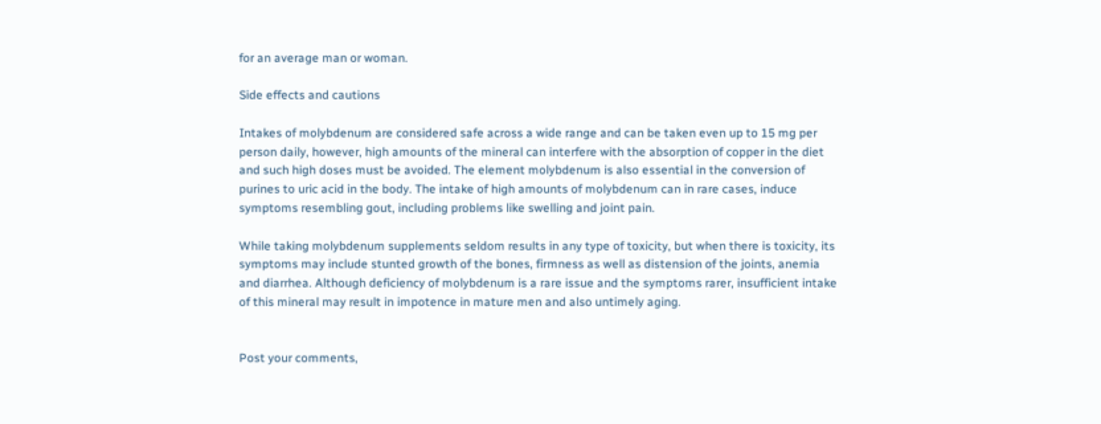for an average man or woman.

Side effects and cautions

Intakes of molybdenum are considered safe across a wide range and can be taken even up to 15 mg per person daily, however, high amounts of the mineral can interfere with the absorption of copper in the diet and such high doses must be avoided. The element molybdenum is also essential in the conversion of purines to uric acid in the body. The intake of high amounts of molybdenum can in rare cases, induce symptoms resembling gout, including problems like swelling and joint pain.

While taking molybdenum supplements seldom results in any type of toxicity, but when there is toxicity, its symptoms may include stunted growth of the bones, firmness as well as distension of the joints, anemia and diarrhea. Although deficiency of molybdenum is a rare issue and the symptoms rarer, insufficient intake of this mineral may result in impotence in mature men and also untimely aging.


Post your comments,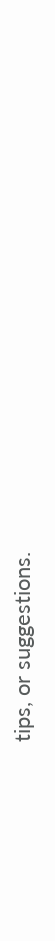tips, or suggestions.